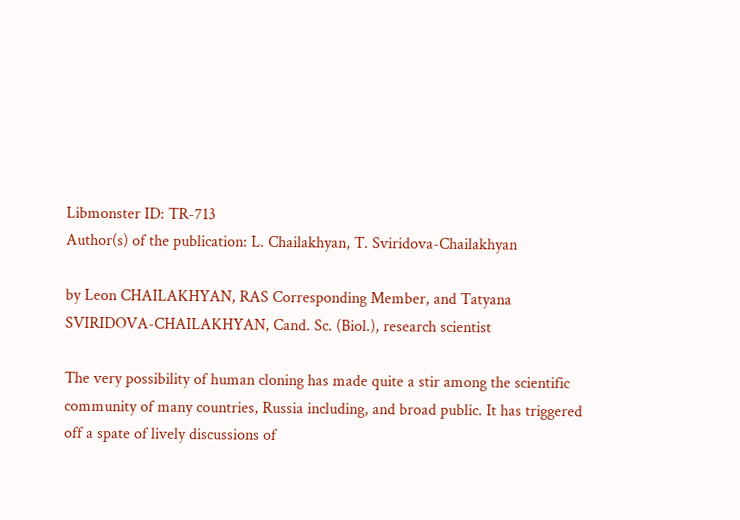Libmonster ID: TR-713
Author(s) of the publication: L. Chailakhyan, T. Sviridova-Chailakhyan

by Leon CHAILAKHYAN, RAS Corresponding Member, and Tatyana SVIRIDOVA-CHAILAKHYAN, Cand. Sc. (Biol.), research scientist

The very possibility of human cloning has made quite a stir among the scientific community of many countries, Russia including, and broad public. It has triggered off a spate of lively discussions of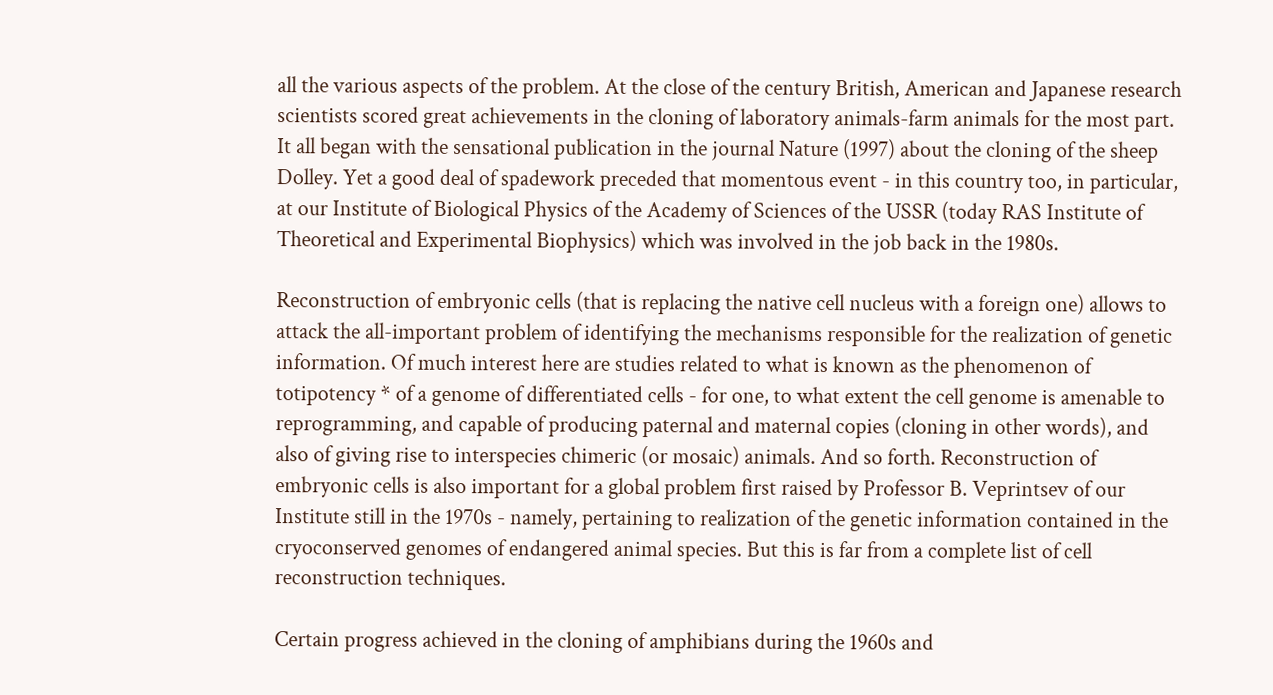all the various aspects of the problem. At the close of the century British, American and Japanese research scientists scored great achievements in the cloning of laboratory animals-farm animals for the most part. It all began with the sensational publication in the journal Nature (1997) about the cloning of the sheep Dolley. Yet a good deal of spadework preceded that momentous event - in this country too, in particular, at our Institute of Biological Physics of the Academy of Sciences of the USSR (today RAS Institute of Theoretical and Experimental Biophysics) which was involved in the job back in the 1980s.

Reconstruction of embryonic cells (that is replacing the native cell nucleus with a foreign one) allows to attack the all-important problem of identifying the mechanisms responsible for the realization of genetic information. Of much interest here are studies related to what is known as the phenomenon of totipotency * of a genome of differentiated cells - for one, to what extent the cell genome is amenable to reprogramming, and capable of producing paternal and maternal copies (cloning in other words), and also of giving rise to interspecies chimeric (or mosaic) animals. And so forth. Reconstruction of embryonic cells is also important for a global problem first raised by Professor B. Veprintsev of our Institute still in the 1970s - namely, pertaining to realization of the genetic information contained in the cryoconserved genomes of endangered animal species. But this is far from a complete list of cell reconstruction techniques.

Certain progress achieved in the cloning of amphibians during the 1960s and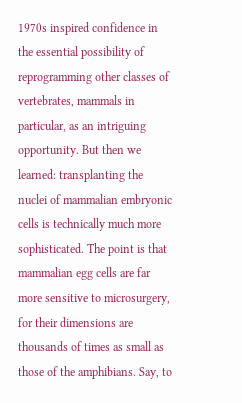1970s inspired confidence in the essential possibility of reprogramming other classes of vertebrates, mammals in particular, as an intriguing opportunity. But then we learned: transplanting the nuclei of mammalian embryonic cells is technically much more sophisticated. The point is that mammalian egg cells are far more sensitive to microsurgery, for their dimensions are thousands of times as small as those of the amphibians. Say, to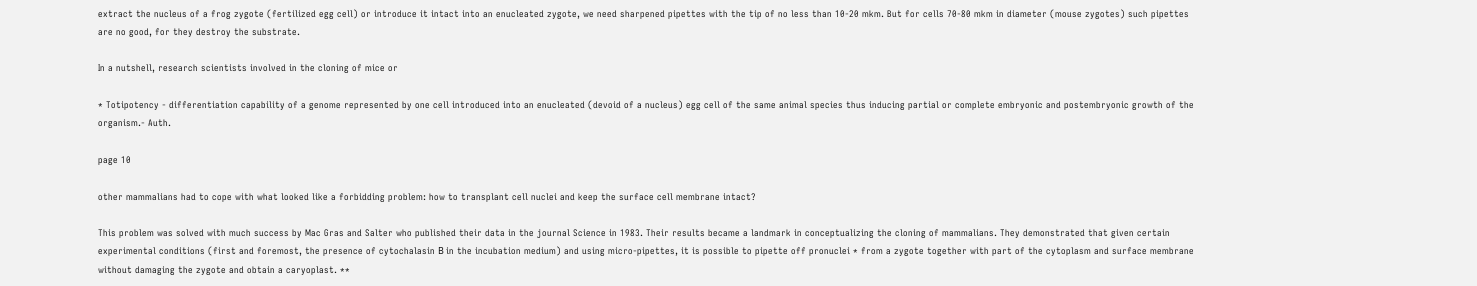extract the nucleus of a frog zygote (fertilized egg cell) or introduce it intact into an enucleated zygote, we need sharpened pipettes with the tip of no less than 10-20 mkm. But for cells 70-80 mkm in diameter (mouse zygotes) such pipettes are no good, for they destroy the substrate.

In a nutshell, research scientists involved in the cloning of mice or

* Totipotency - differentiation capability of a genome represented by one cell introduced into an enucleated (devoid of a nucleus) egg cell of the same animal species thus inducing partial or complete embryonic and postembryonic growth of the organism.- Auth.

page 10

other mammalians had to cope with what looked like a forbidding problem: how to transplant cell nuclei and keep the surface cell membrane intact?

This problem was solved with much success by Mac Gras and Salter who published their data in the journal Science in 1983. Their results became a landmark in conceptualizing the cloning of mammalians. They demonstrated that given certain experimental conditions (first and foremost, the presence of cytochalasin В in the incubation medium) and using micro-pipettes, it is possible to pipette off pronuclei * from a zygote together with part of the cytoplasm and surface membrane without damaging the zygote and obtain a caryoplast. **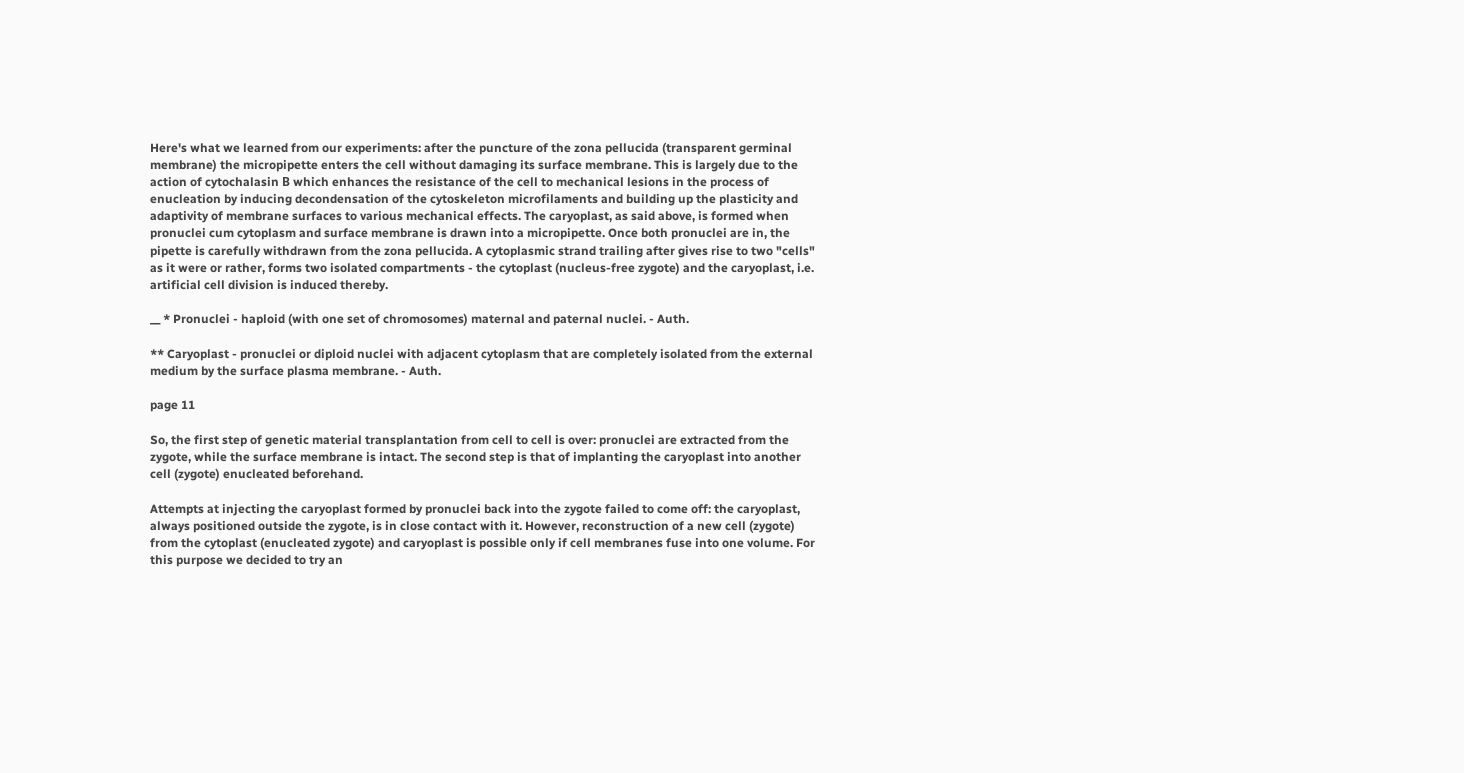Here's what we learned from our experiments: after the puncture of the zona pellucida (transparent germinal membrane) the micropipette enters the cell without damaging its surface membrane. This is largely due to the action of cytochalasin В which enhances the resistance of the cell to mechanical lesions in the process of enucleation by inducing decondensation of the cytoskeleton microfilaments and building up the plasticity and adaptivity of membrane surfaces to various mechanical effects. The caryoplast, as said above, is formed when pronuclei cum cytoplasm and surface membrane is drawn into a micropipette. Once both pronuclei are in, the pipette is carefully withdrawn from the zona pellucida. A cytoplasmic strand trailing after gives rise to two "cells" as it were or rather, forms two isolated compartments - the cytoplast (nucleus-free zygote) and the caryoplast, i.e. artificial cell division is induced thereby.

__ * Pronuclei - haploid (with one set of chromosomes) maternal and paternal nuclei. - Auth.

** Caryoplast - pronuclei or diploid nuclei with adjacent cytoplasm that are completely isolated from the external medium by the surface plasma membrane. - Auth.

page 11

So, the first step of genetic material transplantation from cell to cell is over: pronuclei are extracted from the zygote, while the surface membrane is intact. The second step is that of implanting the caryoplast into another cell (zygote) enucleated beforehand.

Attempts at injecting the caryoplast formed by pronuclei back into the zygote failed to come off: the caryoplast, always positioned outside the zygote, is in close contact with it. However, reconstruction of a new cell (zygote) from the cytoplast (enucleated zygote) and caryoplast is possible only if cell membranes fuse into one volume. For this purpose we decided to try an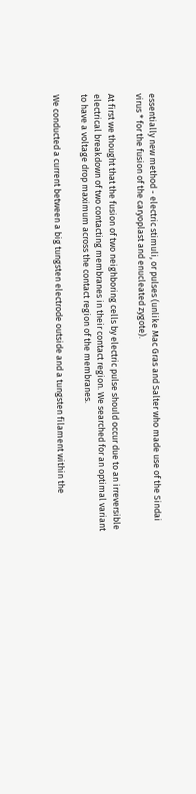essentially new method - electric stimuli, or pulses (unlike Mac Gras and Salter who made use of the Sindai virus * for the fusion of the caryoplast and enucleated zygote).

At first we thought that the fusion of two neighboring cells by electric pulse should occur due to an irreversible electrical breakdown of two contacting membranes in their contact region. We searched for an optimal variant to have a voltage drop maximum across the contact region of the membranes.

We conducted a current between a big tungsten electrode outside and a tungsten filament within the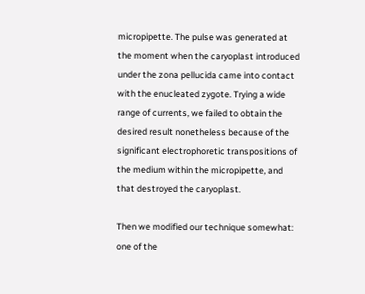micropipette. The pulse was generated at the moment when the caryoplast introduced under the zona pellucida came into contact with the enucleated zygote. Trying a wide range of currents, we failed to obtain the desired result nonetheless because of the significant electrophoretic transpositions of the medium within the micropipette, and that destroyed the caryoplast.

Then we modified our technique somewhat: one of the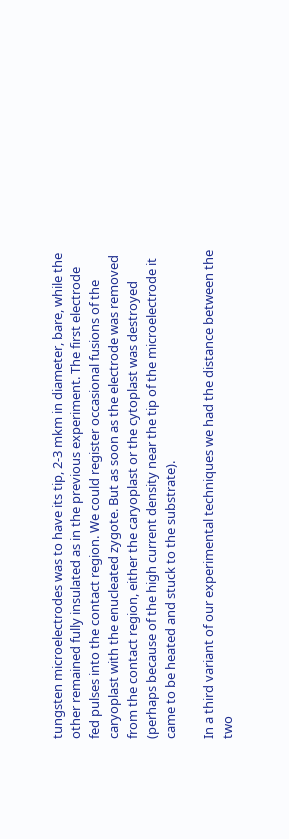tungsten microelectrodes was to have its tip, 2-3 mkm in diameter, bare, while the other remained fully insulated as in the previous experiment. The first electrode fed pulses into the contact region. We could register occasional fusions of the caryoplast with the enucleated zygote. But as soon as the electrode was removed from the contact region, either the caryoplast or the cytoplast was destroyed (perhaps because of the high current density near the tip of the microelectrode it came to be heated and stuck to the substrate).

In a third variant of our experimental techniques we had the distance between the two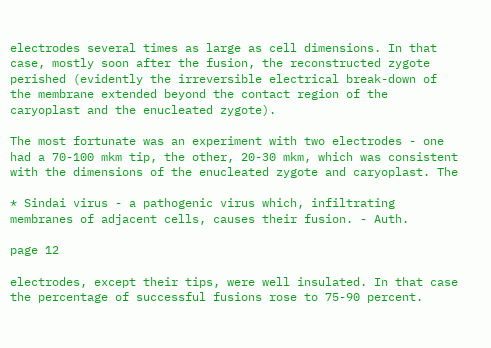electrodes several times as large as cell dimensions. In that case, mostly soon after the fusion, the reconstructed zygote perished (evidently the irreversible electrical break-down of the membrane extended beyond the contact region of the caryoplast and the enucleated zygote).

The most fortunate was an experiment with two electrodes - one had a 70-100 mkm tip, the other, 20-30 mkm, which was consistent with the dimensions of the enucleated zygote and caryoplast. The

* Sindai virus - a pathogenic virus which, infiltrating membranes of adjacent cells, causes their fusion. - Auth.

page 12

electrodes, except their tips, were well insulated. In that case the percentage of successful fusions rose to 75-90 percent.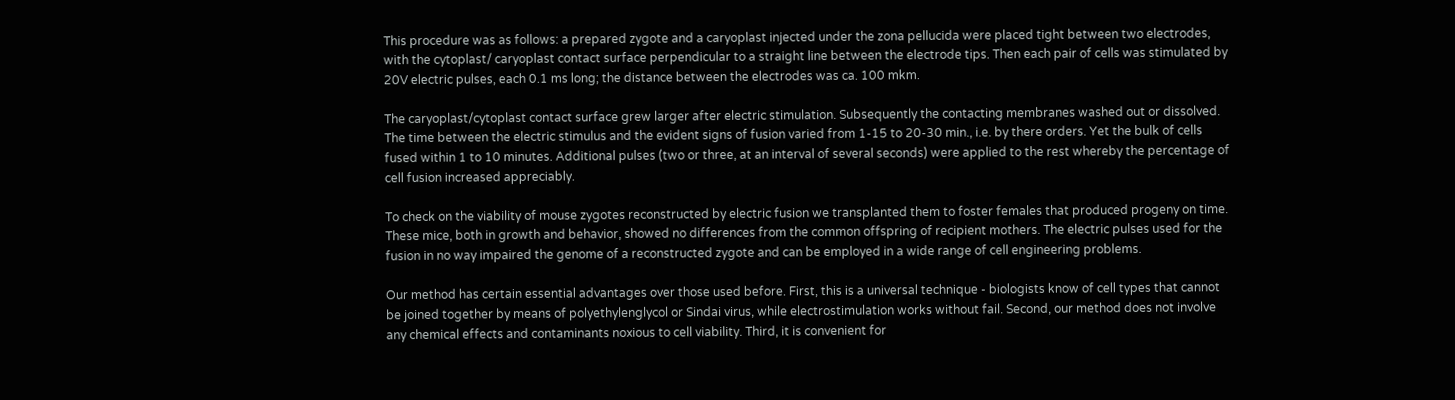This procedure was as follows: a prepared zygote and a caryoplast injected under the zona pellucida were placed tight between two electrodes, with the cytoplast/ caryoplast contact surface perpendicular to a straight line between the electrode tips. Then each pair of cells was stimulated by 20V electric pulses, each 0.1 ms long; the distance between the electrodes was ca. 100 mkm.

The caryoplast/cytoplast contact surface grew larger after electric stimulation. Subsequently the contacting membranes washed out or dissolved. The time between the electric stimulus and the evident signs of fusion varied from 1-15 to 20-30 min., i.e. by there orders. Yet the bulk of cells fused within 1 to 10 minutes. Additional pulses (two or three, at an interval of several seconds) were applied to the rest whereby the percentage of cell fusion increased appreciably.

To check on the viability of mouse zygotes reconstructed by electric fusion we transplanted them to foster females that produced progeny on time. These mice, both in growth and behavior, showed no differences from the common offspring of recipient mothers. The electric pulses used for the fusion in no way impaired the genome of a reconstructed zygote and can be employed in a wide range of cell engineering problems.

Our method has certain essential advantages over those used before. First, this is a universal technique - biologists know of cell types that cannot be joined together by means of polyethylenglycol or Sindai virus, while electrostimulation works without fail. Second, our method does not involve any chemical effects and contaminants noxious to cell viability. Third, it is convenient for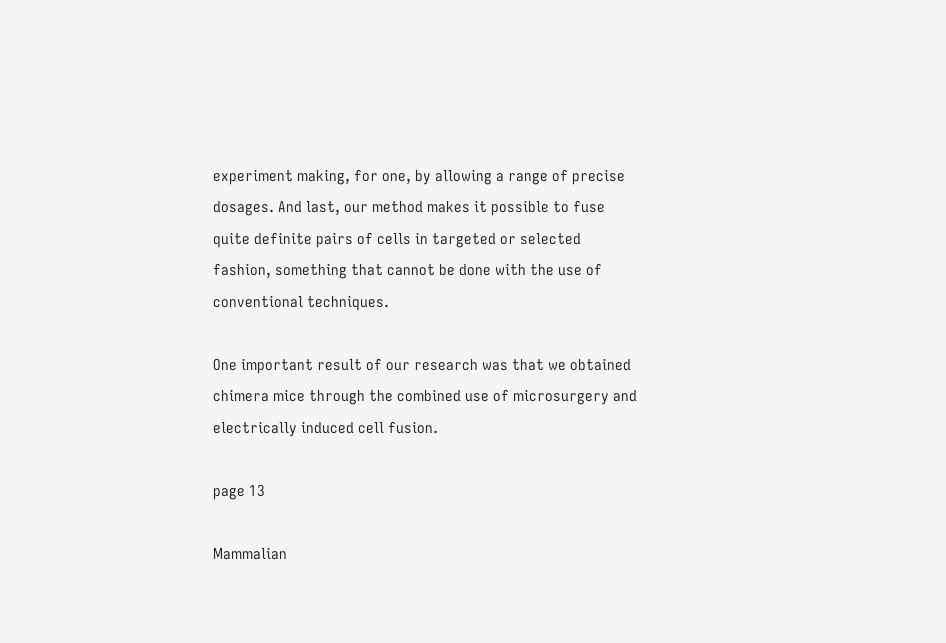experiment making, for one, by allowing a range of precise dosages. And last, our method makes it possible to fuse quite definite pairs of cells in targeted or selected fashion, something that cannot be done with the use of conventional techniques.

One important result of our research was that we obtained chimera mice through the combined use of microsurgery and electrically induced cell fusion.

page 13

Mammalian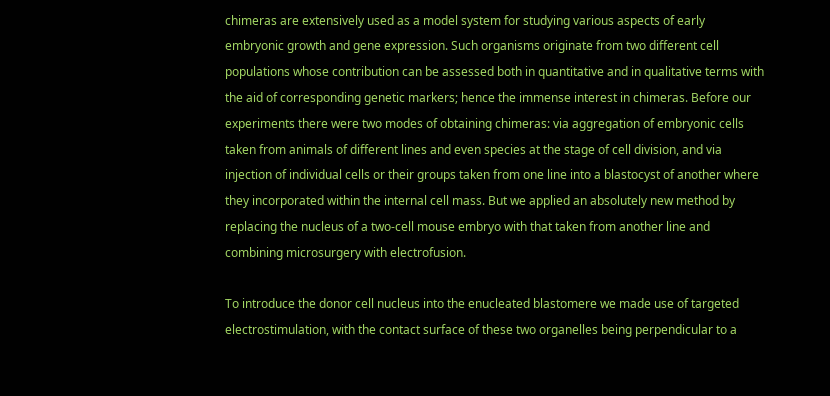chimeras are extensively used as a model system for studying various aspects of early embryonic growth and gene expression. Such organisms originate from two different cell populations whose contribution can be assessed both in quantitative and in qualitative terms with the aid of corresponding genetic markers; hence the immense interest in chimeras. Before our experiments there were two modes of obtaining chimeras: via aggregation of embryonic cells taken from animals of different lines and even species at the stage of cell division, and via injection of individual cells or their groups taken from one line into a blastocyst of another where they incorporated within the internal cell mass. But we applied an absolutely new method by replacing the nucleus of a two-cell mouse embryo with that taken from another line and combining microsurgery with electrofusion.

To introduce the donor cell nucleus into the enucleated blastomere we made use of targeted electrostimulation, with the contact surface of these two organelles being perpendicular to a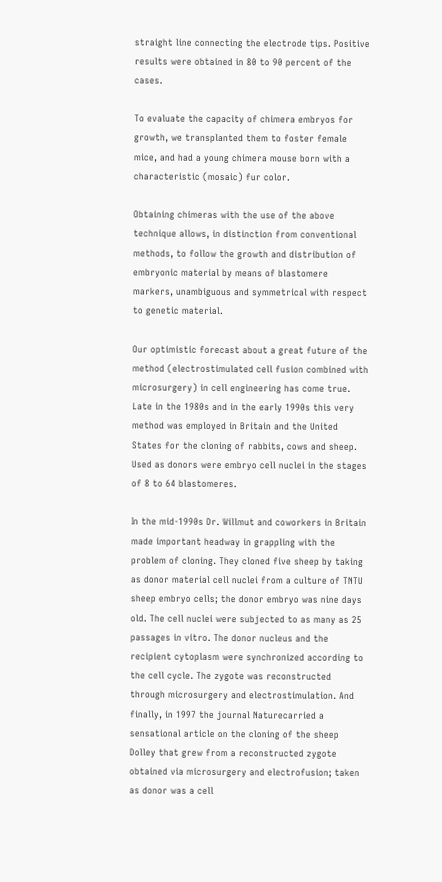straight line connecting the electrode tips. Positive results were obtained in 80 to 90 percent of the cases.

To evaluate the capacity of chimera embryos for growth, we transplanted them to foster female mice, and had a young chimera mouse born with a characteristic (mosaic) fur color.

Obtaining chimeras with the use of the above technique allows, in distinction from conventional methods, to follow the growth and distribution of embryonic material by means of blastomere markers, unambiguous and symmetrical with respect to genetic material.

Our optimistic forecast about a great future of the method (electrostimulated cell fusion combined with microsurgery) in cell engineering has come true. Late in the 1980s and in the early 1990s this very method was employed in Britain and the United States for the cloning of rabbits, cows and sheep. Used as donors were embryo cell nuclei in the stages of 8 to 64 blastomeres.

In the mid-1990s Dr. Willmut and coworkers in Britain made important headway in grappling with the problem of cloning. They cloned five sheep by taking as donor material cell nuclei from a culture of TNTU sheep embryo cells; the donor embryo was nine days old. The cell nuclei were subjected to as many as 25 passages in vitro. The donor nucleus and the recipient cytoplasm were synchronized according to the cell cycle. The zygote was reconstructed through microsurgery and electrostimulation. And finally, in 1997 the journal Naturecarried a sensational article on the cloning of the sheep Dolley that grew from a reconstructed zygote obtained via microsurgery and electrofusion; taken as donor was a cell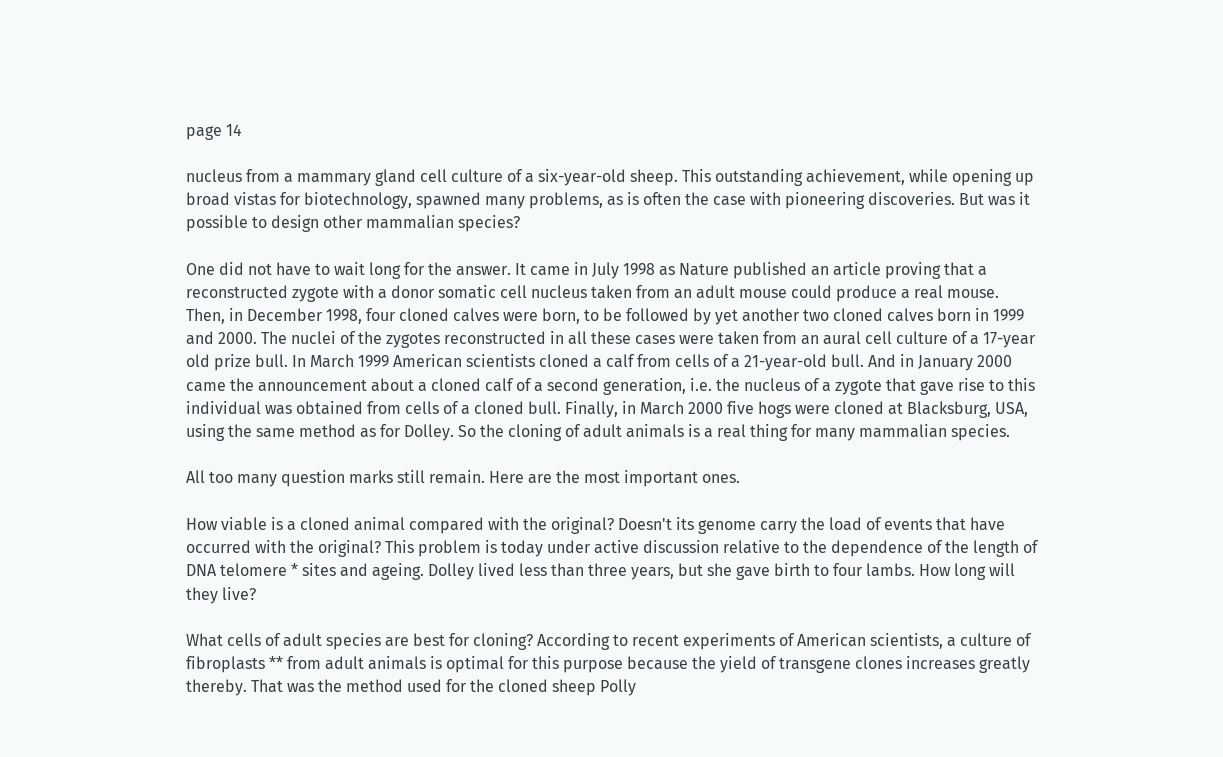page 14

nucleus from a mammary gland cell culture of a six-year-old sheep. This outstanding achievement, while opening up broad vistas for biotechnology, spawned many problems, as is often the case with pioneering discoveries. But was it possible to design other mammalian species?

One did not have to wait long for the answer. It came in July 1998 as Nature published an article proving that a reconstructed zygote with a donor somatic cell nucleus taken from an adult mouse could produce a real mouse. Then, in December 1998, four cloned calves were born, to be followed by yet another two cloned calves born in 1999 and 2000. The nuclei of the zygotes reconstructed in all these cases were taken from an aural cell culture of a 17-year old prize bull. In March 1999 American scientists cloned a calf from cells of a 21-year-old bull. And in January 2000 came the announcement about a cloned calf of a second generation, i.e. the nucleus of a zygote that gave rise to this individual was obtained from cells of a cloned bull. Finally, in March 2000 five hogs were cloned at Blacksburg, USA, using the same method as for Dolley. So the cloning of adult animals is a real thing for many mammalian species.

All too many question marks still remain. Here are the most important ones.

How viable is a cloned animal compared with the original? Doesn't its genome carry the load of events that have occurred with the original? This problem is today under active discussion relative to the dependence of the length of DNA telomere * sites and ageing. Dolley lived less than three years, but she gave birth to four lambs. How long will they live?

What cells of adult species are best for cloning? According to recent experiments of American scientists, a culture of fibroplasts ** from adult animals is optimal for this purpose because the yield of transgene clones increases greatly thereby. That was the method used for the cloned sheep Polly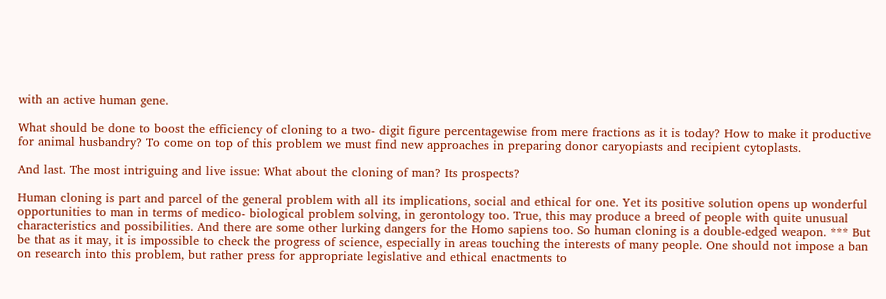with an active human gene.

What should be done to boost the efficiency of cloning to a two- digit figure percentagewise from mere fractions as it is today? How to make it productive for animal husbandry? To come on top of this problem we must find new approaches in preparing donor caryopiasts and recipient cytoplasts.

And last. The most intriguing and live issue: What about the cloning of man? Its prospects?

Human cloning is part and parcel of the general problem with all its implications, social and ethical for one. Yet its positive solution opens up wonderful opportunities to man in terms of medico- biological problem solving, in gerontology too. True, this may produce a breed of people with quite unusual characteristics and possibilities. And there are some other lurking dangers for the Homo sapiens too. So human cloning is a double-edged weapon. *** But be that as it may, it is impossible to check the progress of science, especially in areas touching the interests of many people. One should not impose a ban on research into this problem, but rather press for appropriate legislative and ethical enactments to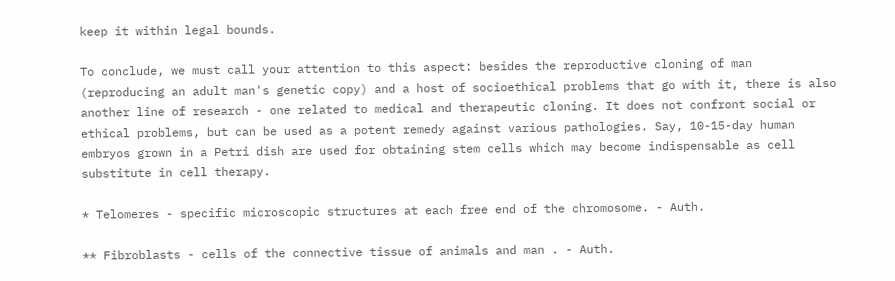keep it within legal bounds.

To conclude, we must call your attention to this aspect: besides the reproductive cloning of man (reproducing an adult man's genetic copy) and a host of socioethical problems that go with it, there is also another line of research - one related to medical and therapeutic cloning. It does not confront social or ethical problems, but can be used as a potent remedy against various pathologies. Say, 10-15-day human embryos grown in a Petri dish are used for obtaining stem cells which may become indispensable as cell substitute in cell therapy.

* Telomeres - specific microscopic structures at each free end of the chromosome. - Auth.

** Fibroblasts - cells of the connective tissue of animals and man . - Auth.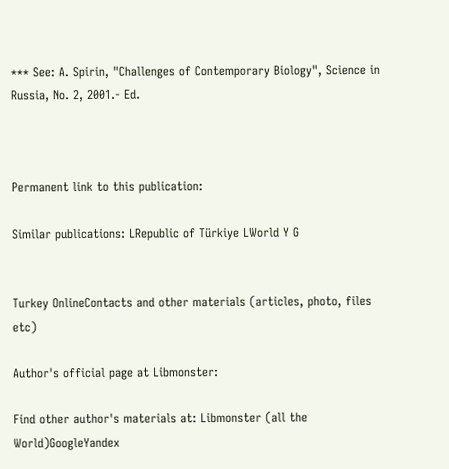*** See: A. Spirin, "Challenges of Contemporary Biology", Science in Russia, No. 2, 2001.- Ed.



Permanent link to this publication:

Similar publications: LRepublic of Türkiye LWorld Y G


Turkey OnlineContacts and other materials (articles, photo, files etc)

Author's official page at Libmonster:

Find other author's materials at: Libmonster (all the World)GoogleYandex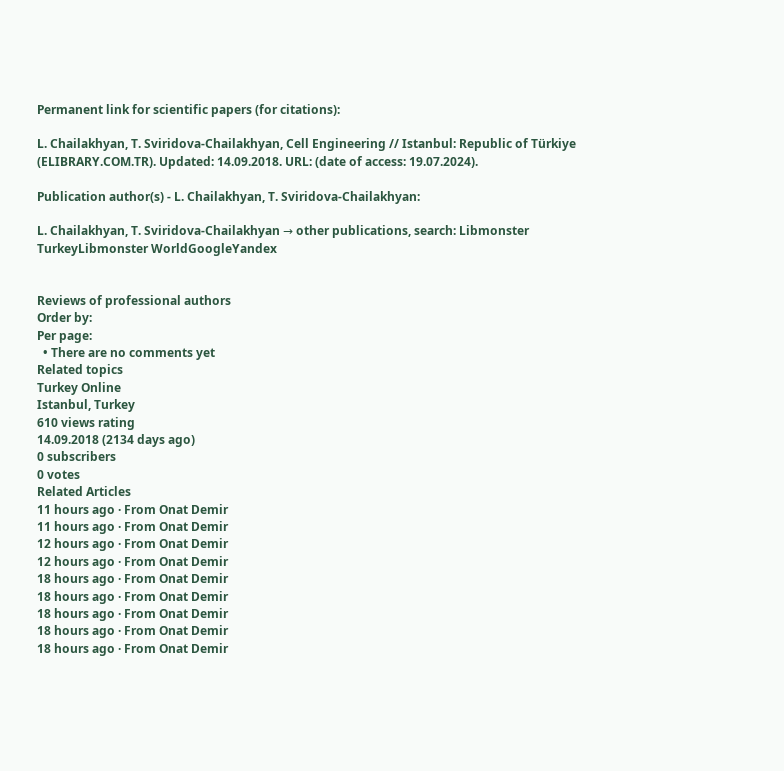Permanent link for scientific papers (for citations):

L. Chailakhyan, T. Sviridova-Chailakhyan, Cell Engineering // Istanbul: Republic of Türkiye (ELIBRARY.COM.TR). Updated: 14.09.2018. URL: (date of access: 19.07.2024).

Publication author(s) - L. Chailakhyan, T. Sviridova-Chailakhyan:

L. Chailakhyan, T. Sviridova-Chailakhyan → other publications, search: Libmonster TurkeyLibmonster WorldGoogleYandex


Reviews of professional authors
Order by:
Per page:
  • There are no comments yet
Related topics
Turkey Online
Istanbul, Turkey
610 views rating
14.09.2018 (2134 days ago)
0 subscribers
0 votes
Related Articles
11 hours ago · From Onat Demir
11 hours ago · From Onat Demir
12 hours ago · From Onat Demir
12 hours ago · From Onat Demir
18 hours ago · From Onat Demir
18 hours ago · From Onat Demir
18 hours ago · From Onat Demir
18 hours ago · From Onat Demir
18 hours ago · From Onat Demir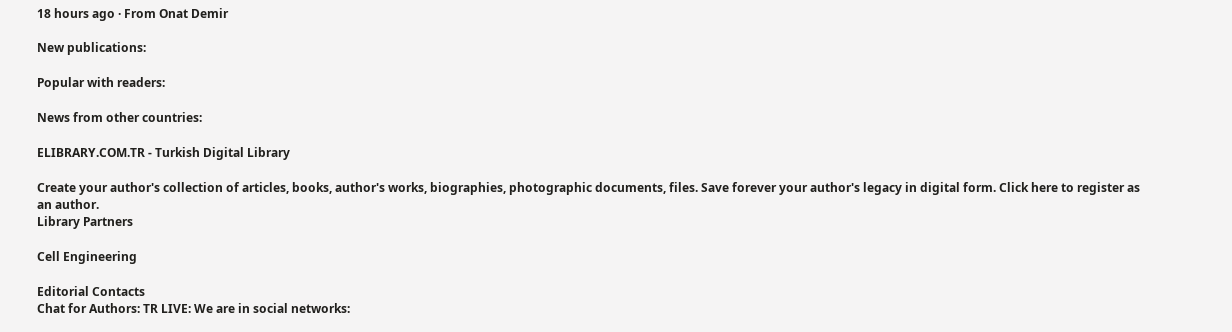18 hours ago · From Onat Demir

New publications:

Popular with readers:

News from other countries:

ELIBRARY.COM.TR - Turkish Digital Library

Create your author's collection of articles, books, author's works, biographies, photographic documents, files. Save forever your author's legacy in digital form. Click here to register as an author.
Library Partners

Cell Engineering

Editorial Contacts
Chat for Authors: TR LIVE: We are in social networks: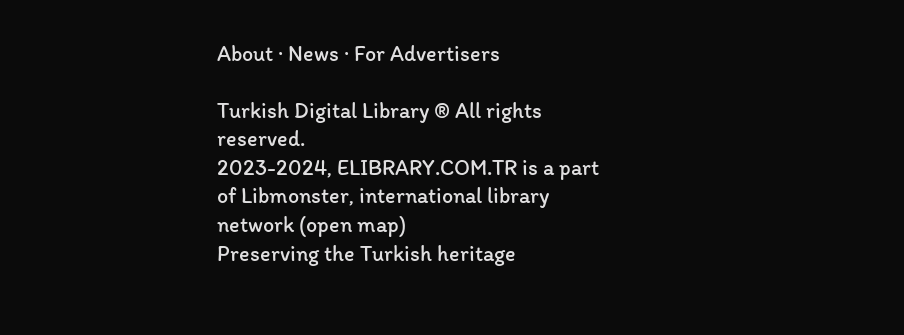About · News · For Advertisers

Turkish Digital Library ® All rights reserved.
2023-2024, ELIBRARY.COM.TR is a part of Libmonster, international library network (open map)
Preserving the Turkish heritage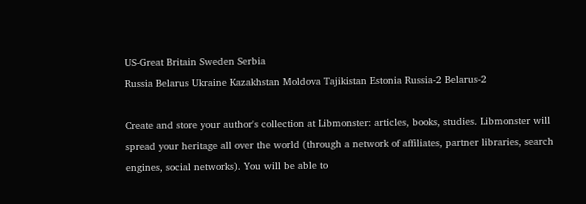US-Great Britain Sweden Serbia
Russia Belarus Ukraine Kazakhstan Moldova Tajikistan Estonia Russia-2 Belarus-2

Create and store your author's collection at Libmonster: articles, books, studies. Libmonster will spread your heritage all over the world (through a network of affiliates, partner libraries, search engines, social networks). You will be able to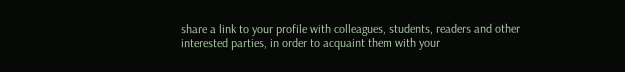share a link to your profile with colleagues, students, readers and other interested parties, in order to acquaint them with your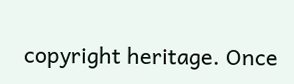copyright heritage. Once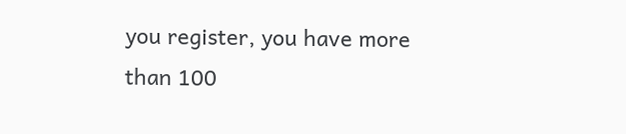you register, you have more than 100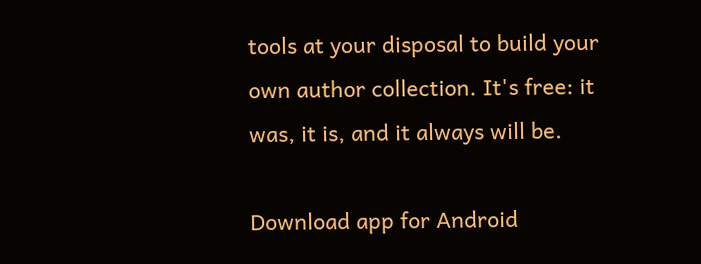tools at your disposal to build your own author collection. It's free: it was, it is, and it always will be.

Download app for Android